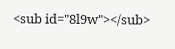<sub id="8l9w"></sub>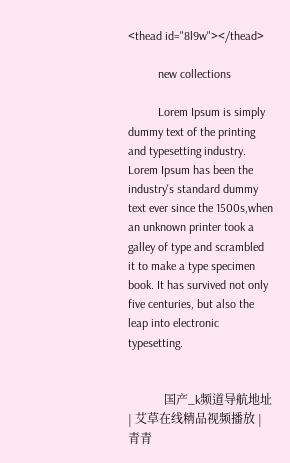<thead id="8l9w"></thead>

          new collections

          Lorem Ipsum is simply dummy text of the printing and typesetting industry. Lorem Ipsum has been the industry's standard dummy text ever since the 1500s,when an unknown printer took a galley of type and scrambled it to make a type specimen book. It has survived not only five centuries, but also the leap into electronic typesetting.


            国产_k频道导航地址 | 艾草在线精品视频播放 | 青青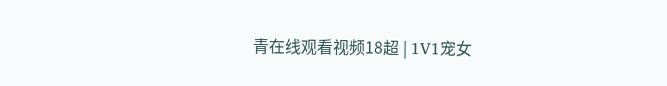青在线观看视频18超 | 1V1宠女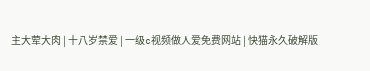主大荤大肉 | 十八岁禁爱 | 一级c视频做人爱免费网站 | 快猫永久破解版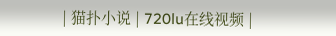| 猫扑小说 | 720lu在线视频 |